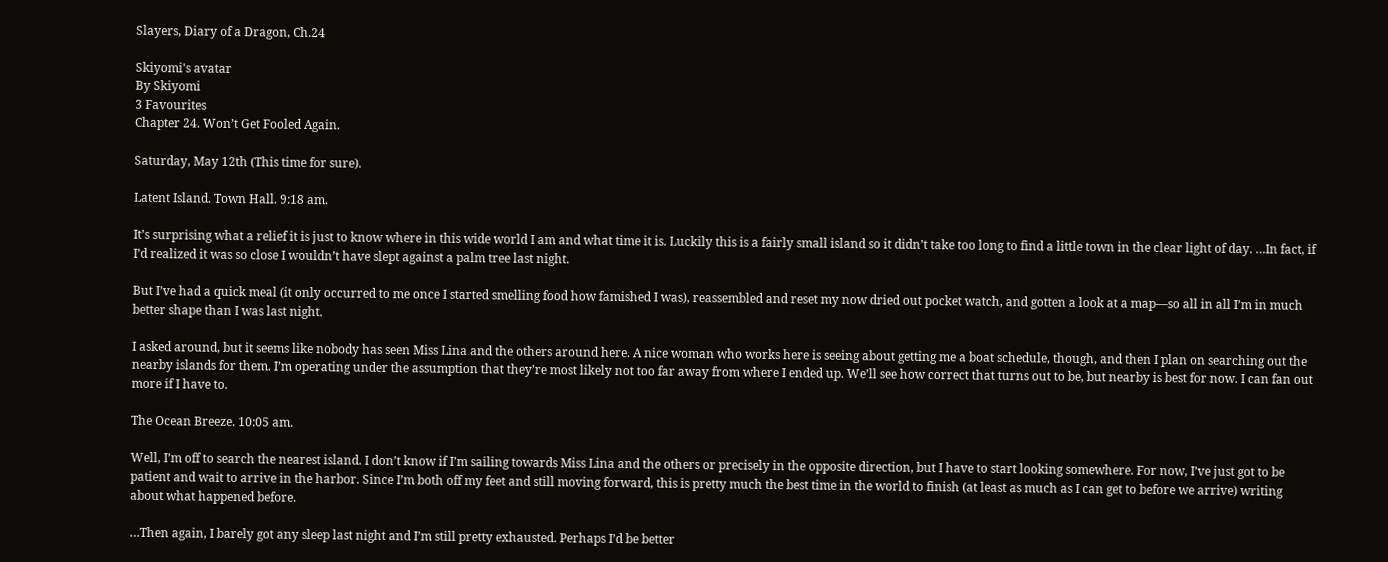Slayers, Diary of a Dragon, Ch.24

Skiyomi's avatar
By Skiyomi
3 Favourites
Chapter 24. Won’t Get Fooled Again.

Saturday, May 12th (This time for sure).

Latent Island. Town Hall. 9:18 am.

It’s surprising what a relief it is just to know where in this wide world I am and what time it is. Luckily this is a fairly small island so it didn’t take too long to find a little town in the clear light of day. …In fact, if I’d realized it was so close I wouldn’t have slept against a palm tree last night.

But I’ve had a quick meal (it only occurred to me once I started smelling food how famished I was), reassembled and reset my now dried out pocket watch, and gotten a look at a map—so all in all I’m in much better shape than I was last night.

I asked around, but it seems like nobody has seen Miss Lina and the others around here. A nice woman who works here is seeing about getting me a boat schedule, though, and then I plan on searching out the nearby islands for them. I’m operating under the assumption that they’re most likely not too far away from where I ended up. We’ll see how correct that turns out to be, but nearby is best for now. I can fan out more if I have to.

The Ocean Breeze. 10:05 am.

Well, I’m off to search the nearest island. I don’t know if I’m sailing towards Miss Lina and the others or precisely in the opposite direction, but I have to start looking somewhere. For now, I’ve just got to be patient and wait to arrive in the harbor. Since I’m both off my feet and still moving forward, this is pretty much the best time in the world to finish (at least as much as I can get to before we arrive) writing about what happened before.

…Then again, I barely got any sleep last night and I’m still pretty exhausted. Perhaps I’d be better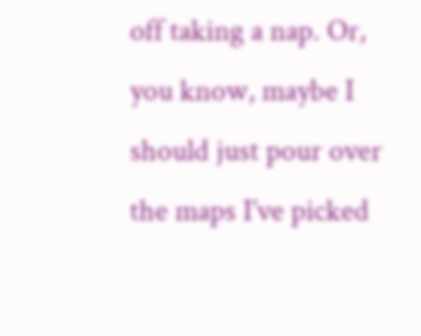off taking a nap. Or, you know, maybe I should just pour over the maps I’ve picked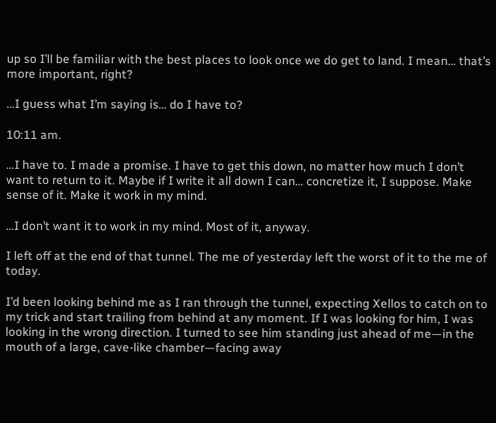up so I’ll be familiar with the best places to look once we do get to land. I mean… that’s more important, right?

…I guess what I’m saying is… do I have to?

10:11 am.

…I have to. I made a promise. I have to get this down, no matter how much I don’t want to return to it. Maybe if I write it all down I can… concretize it, I suppose. Make sense of it. Make it work in my mind.

…I don’t want it to work in my mind. Most of it, anyway.

I left off at the end of that tunnel. The me of yesterday left the worst of it to the me of today.

I’d been looking behind me as I ran through the tunnel, expecting Xellos to catch on to my trick and start trailing from behind at any moment. If I was looking for him, I was looking in the wrong direction. I turned to see him standing just ahead of me—in the mouth of a large, cave-like chamber—facing away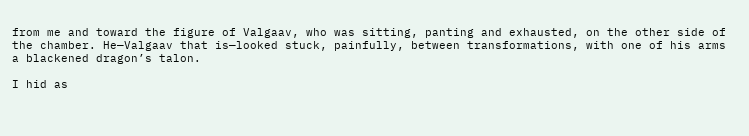from me and toward the figure of Valgaav, who was sitting, panting and exhausted, on the other side of the chamber. He—Valgaav that is—looked stuck, painfully, between transformations, with one of his arms a blackened dragon’s talon.

I hid as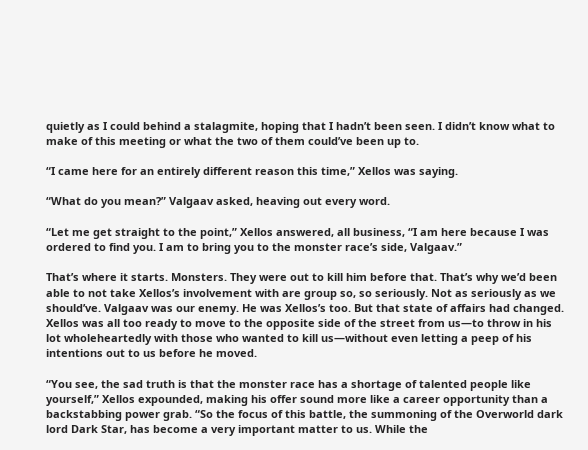quietly as I could behind a stalagmite, hoping that I hadn’t been seen. I didn’t know what to make of this meeting or what the two of them could’ve been up to.

“I came here for an entirely different reason this time,” Xellos was saying.

“What do you mean?” Valgaav asked, heaving out every word.

“Let me get straight to the point,” Xellos answered, all business, “I am here because I was ordered to find you. I am to bring you to the monster race’s side, Valgaav.”

That’s where it starts. Monsters. They were out to kill him before that. That’s why we’d been able to not take Xellos’s involvement with are group so, so seriously. Not as seriously as we should’ve. Valgaav was our enemy. He was Xellos’s too. But that state of affairs had changed. Xellos was all too ready to move to the opposite side of the street from us—to throw in his lot wholeheartedly with those who wanted to kill us—without even letting a peep of his intentions out to us before he moved.

“You see, the sad truth is that the monster race has a shortage of talented people like yourself,” Xellos expounded, making his offer sound more like a career opportunity than a backstabbing power grab. “So the focus of this battle, the summoning of the Overworld dark lord Dark Star, has become a very important matter to us. While the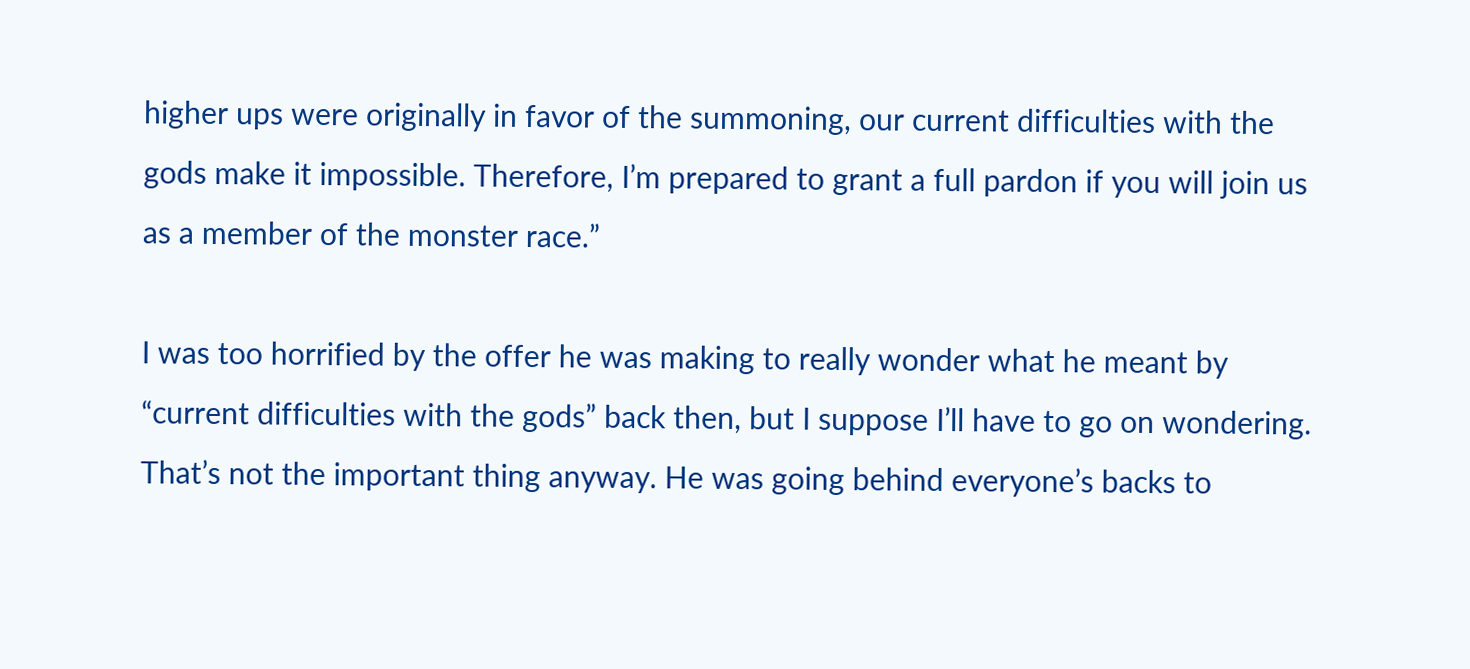higher ups were originally in favor of the summoning, our current difficulties with the gods make it impossible. Therefore, I’m prepared to grant a full pardon if you will join us as a member of the monster race.”

I was too horrified by the offer he was making to really wonder what he meant by “current difficulties with the gods” back then, but I suppose I’ll have to go on wondering. That’s not the important thing anyway. He was going behind everyone’s backs to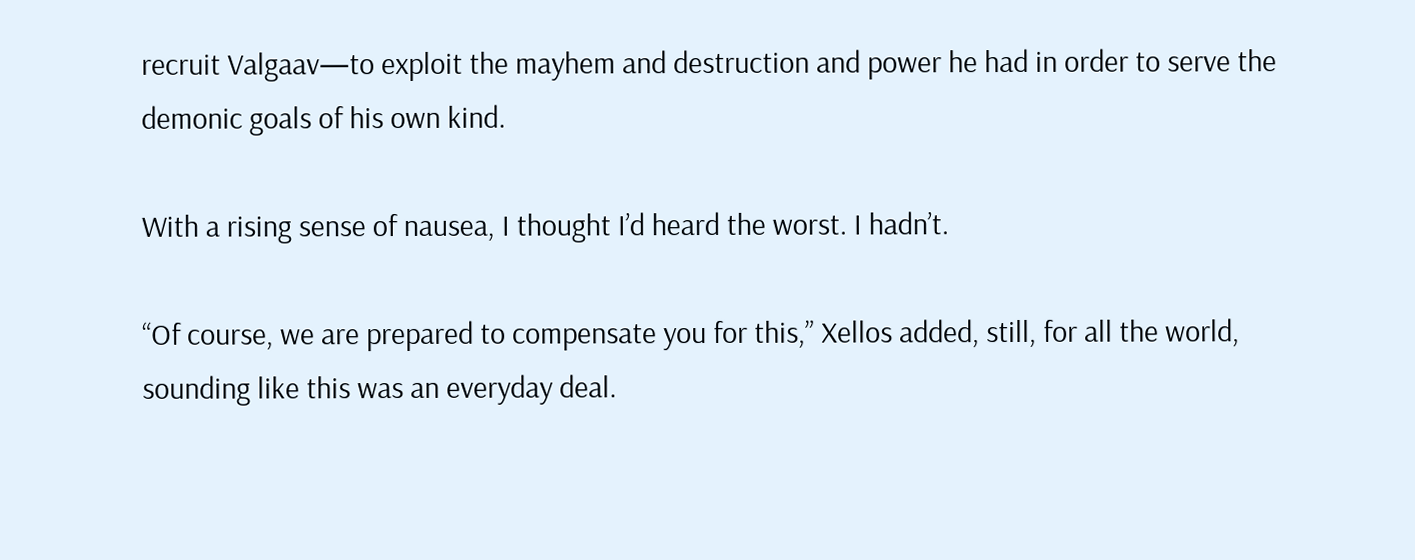recruit Valgaav—to exploit the mayhem and destruction and power he had in order to serve the demonic goals of his own kind.

With a rising sense of nausea, I thought I’d heard the worst. I hadn’t.

“Of course, we are prepared to compensate you for this,” Xellos added, still, for all the world, sounding like this was an everyday deal.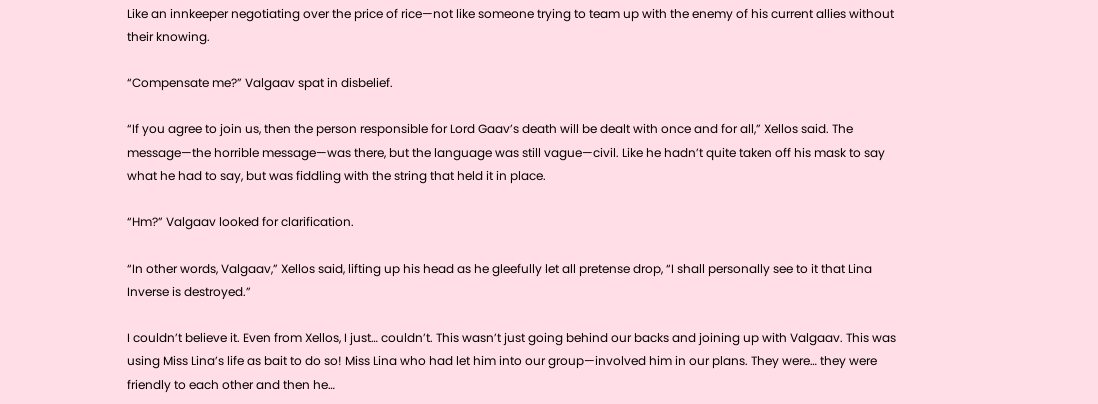Like an innkeeper negotiating over the price of rice—not like someone trying to team up with the enemy of his current allies without their knowing.

“Compensate me?” Valgaav spat in disbelief.

“If you agree to join us, then the person responsible for Lord Gaav’s death will be dealt with once and for all,” Xellos said. The message—the horrible message—was there, but the language was still vague—civil. Like he hadn’t quite taken off his mask to say what he had to say, but was fiddling with the string that held it in place.

“Hm?” Valgaav looked for clarification.

“In other words, Valgaav,” Xellos said, lifting up his head as he gleefully let all pretense drop, “I shall personally see to it that Lina Inverse is destroyed.”

I couldn’t believe it. Even from Xellos, I just… couldn’t. This wasn’t just going behind our backs and joining up with Valgaav. This was using Miss Lina’s life as bait to do so! Miss Lina who had let him into our group—involved him in our plans. They were… they were friendly to each other and then he…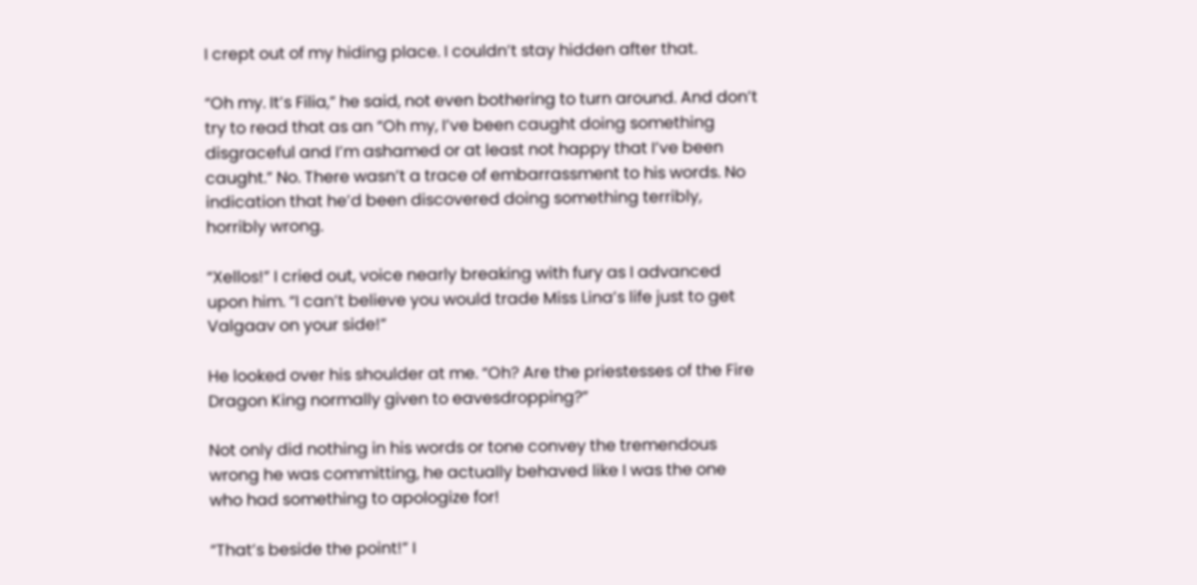I crept out of my hiding place. I couldn’t stay hidden after that.

“Oh my. It’s Filia,” he said, not even bothering to turn around. And don’t try to read that as an “Oh my, I’ve been caught doing something disgraceful and I’m ashamed or at least not happy that I’ve been caught.” No. There wasn’t a trace of embarrassment to his words. No indication that he’d been discovered doing something terribly, horribly wrong.

“Xellos!” I cried out, voice nearly breaking with fury as I advanced upon him. “I can’t believe you would trade Miss Lina’s life just to get Valgaav on your side!”

He looked over his shoulder at me. “Oh? Are the priestesses of the Fire Dragon King normally given to eavesdropping?”

Not only did nothing in his words or tone convey the tremendous wrong he was committing, he actually behaved like I was the one who had something to apologize for!

“That’s beside the point!” I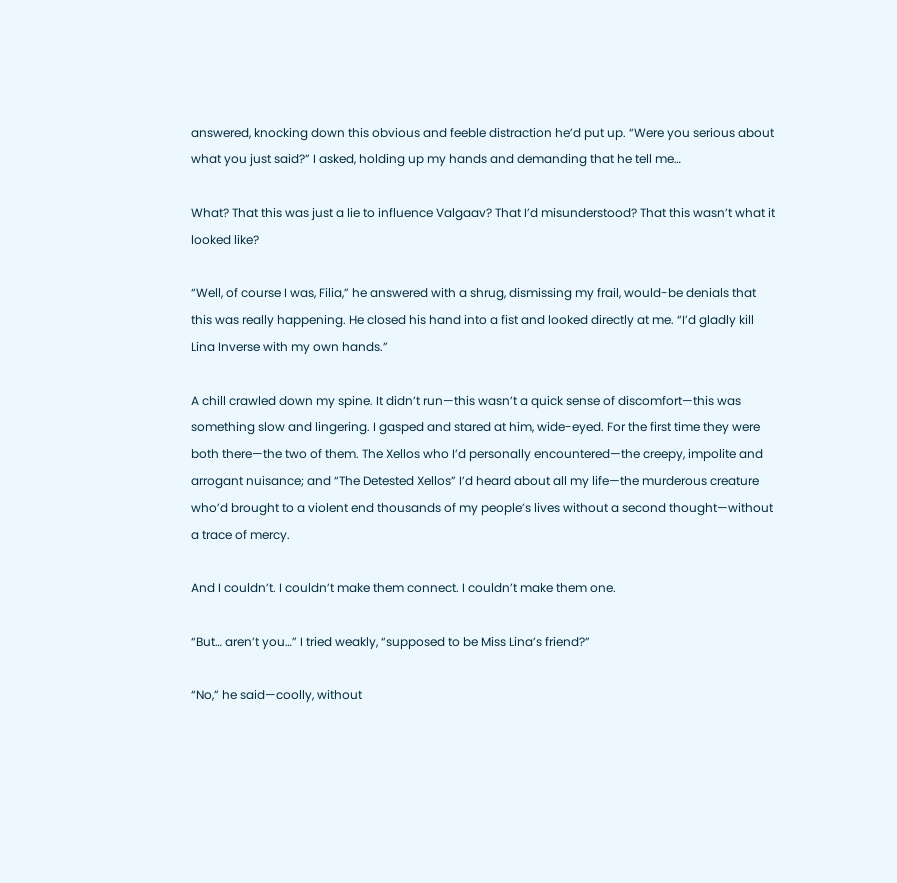answered, knocking down this obvious and feeble distraction he’d put up. “Were you serious about what you just said?” I asked, holding up my hands and demanding that he tell me…

What? That this was just a lie to influence Valgaav? That I’d misunderstood? That this wasn’t what it looked like?

“Well, of course I was, Filia,” he answered with a shrug, dismissing my frail, would-be denials that this was really happening. He closed his hand into a fist and looked directly at me. “I’d gladly kill Lina Inverse with my own hands.”

A chill crawled down my spine. It didn’t run—this wasn’t a quick sense of discomfort—this was something slow and lingering. I gasped and stared at him, wide-eyed. For the first time they were both there—the two of them. The Xellos who I’d personally encountered—the creepy, impolite and arrogant nuisance; and “The Detested Xellos” I’d heard about all my life—the murderous creature who’d brought to a violent end thousands of my people’s lives without a second thought—without a trace of mercy.

And I couldn’t. I couldn’t make them connect. I couldn’t make them one.

“But… aren’t you…” I tried weakly, “supposed to be Miss Lina’s friend?”

“No,” he said—coolly, without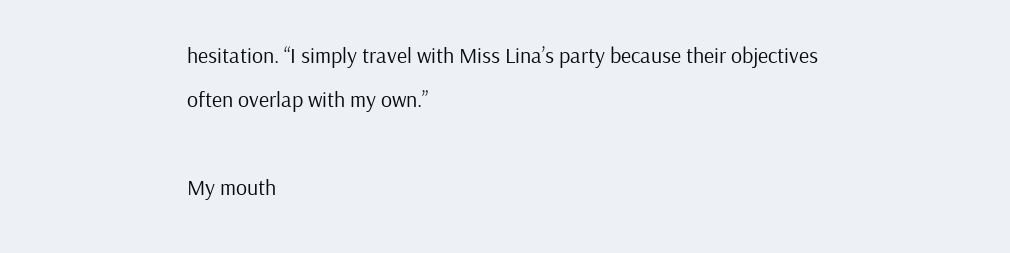hesitation. “I simply travel with Miss Lina’s party because their objectives often overlap with my own.”

My mouth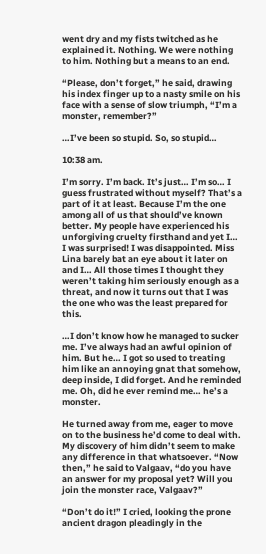went dry and my fists twitched as he explained it. Nothing. We were nothing to him. Nothing but a means to an end.

“Please, don’t forget,” he said, drawing his index finger up to a nasty smile on his face with a sense of slow triumph, “I’m a monster, remember?”

…I’ve been so stupid. So, so stupid…

10:38 am.

I’m sorry. I’m back. It’s just… I’m so… I guess frustrated without myself? That’s a part of it at least. Because I’m the one among all of us that should’ve known better. My people have experienced his unforgiving cruelty firsthand and yet I… I was surprised! I was disappointed. Miss Lina barely bat an eye about it later on and I… All those times I thought they weren’t taking him seriously enough as a threat, and now it turns out that I was the one who was the least prepared for this.

…I don’t know how he managed to sucker me. I’ve always had an awful opinion of him. But he… I got so used to treating him like an annoying gnat that somehow, deep inside, I did forget. And he reminded me. Oh, did he ever remind me… he’s a monster.

He turned away from me, eager to move on to the business he’d come to deal with. My discovery of him didn’t seem to make any difference in that whatsoever. “Now then,” he said to Valgaav, “do you have an answer for my proposal yet? Will you join the monster race, Valgaav?”

“Don’t do it!” I cried, looking the prone ancient dragon pleadingly in the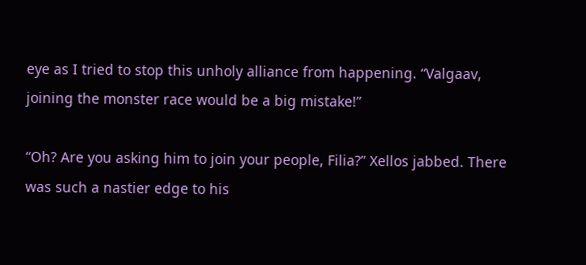eye as I tried to stop this unholy alliance from happening. “Valgaav, joining the monster race would be a big mistake!”

“Oh? Are you asking him to join your people, Filia?” Xellos jabbed. There was such a nastier edge to his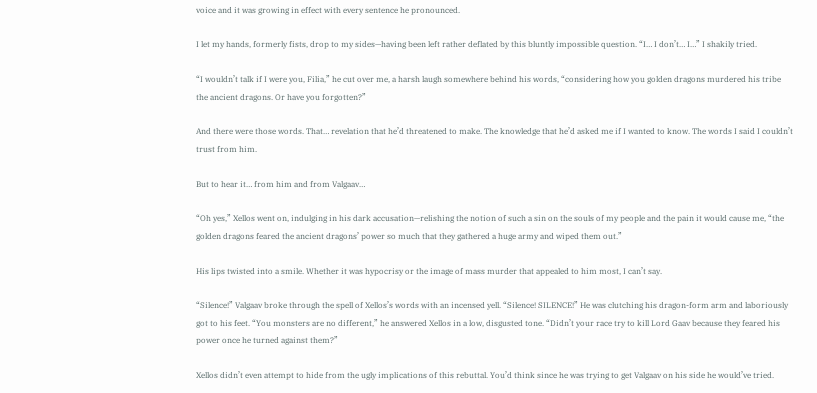voice and it was growing in effect with every sentence he pronounced.

I let my hands, formerly fists, drop to my sides—having been left rather deflated by this bluntly impossible question. “I… I don’t… I…” I shakily tried.

“I wouldn’t talk if I were you, Filia,” he cut over me, a harsh laugh somewhere behind his words, “considering how you golden dragons murdered his tribe the ancient dragons. Or have you forgotten?”

And there were those words. That… revelation that he’d threatened to make. The knowledge that he’d asked me if I wanted to know. The words I said I couldn’t trust from him.

But to hear it… from him and from Valgaav…

“Oh yes,” Xellos went on, indulging in his dark accusation—relishing the notion of such a sin on the souls of my people and the pain it would cause me, “the golden dragons feared the ancient dragons’ power so much that they gathered a huge army and wiped them out.”

His lips twisted into a smile. Whether it was hypocrisy or the image of mass murder that appealed to him most, I can’t say.

“Silence!” Valgaav broke through the spell of Xellos’s words with an incensed yell. “Silence! SILENCE!” He was clutching his dragon-form arm and laboriously got to his feet. “You monsters are no different,” he answered Xellos in a low, disgusted tone. “Didn’t your race try to kill Lord Gaav because they feared his power once he turned against them?”

Xellos didn’t even attempt to hide from the ugly implications of this rebuttal. You’d think since he was trying to get Valgaav on his side he would’ve tried.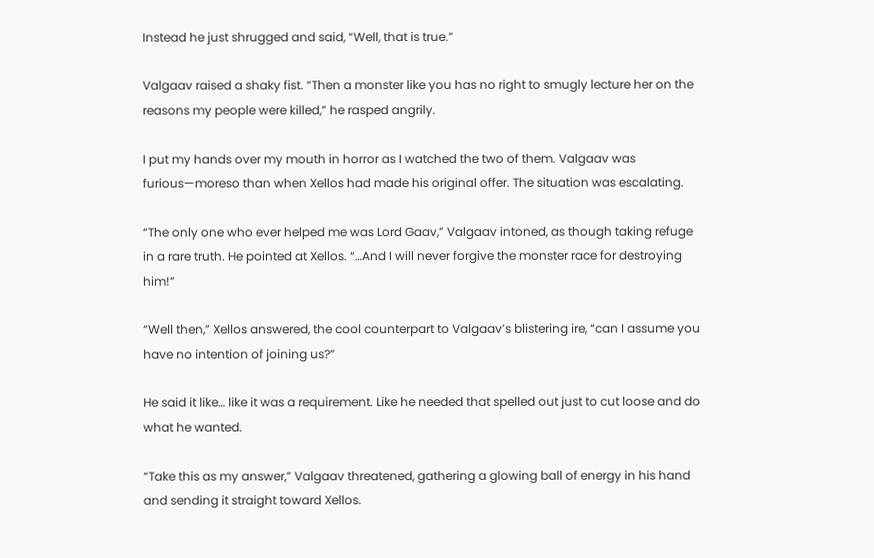Instead he just shrugged and said, “Well, that is true.”

Valgaav raised a shaky fist. “Then a monster like you has no right to smugly lecture her on the reasons my people were killed,” he rasped angrily.

I put my hands over my mouth in horror as I watched the two of them. Valgaav was furious—moreso than when Xellos had made his original offer. The situation was escalating.

“The only one who ever helped me was Lord Gaav,” Valgaav intoned, as though taking refuge in a rare truth. He pointed at Xellos. “…And I will never forgive the monster race for destroying him!”

“Well then,” Xellos answered, the cool counterpart to Valgaav’s blistering ire, “can I assume you have no intention of joining us?”

He said it like… like it was a requirement. Like he needed that spelled out just to cut loose and do what he wanted.

“Take this as my answer,” Valgaav threatened, gathering a glowing ball of energy in his hand and sending it straight toward Xellos.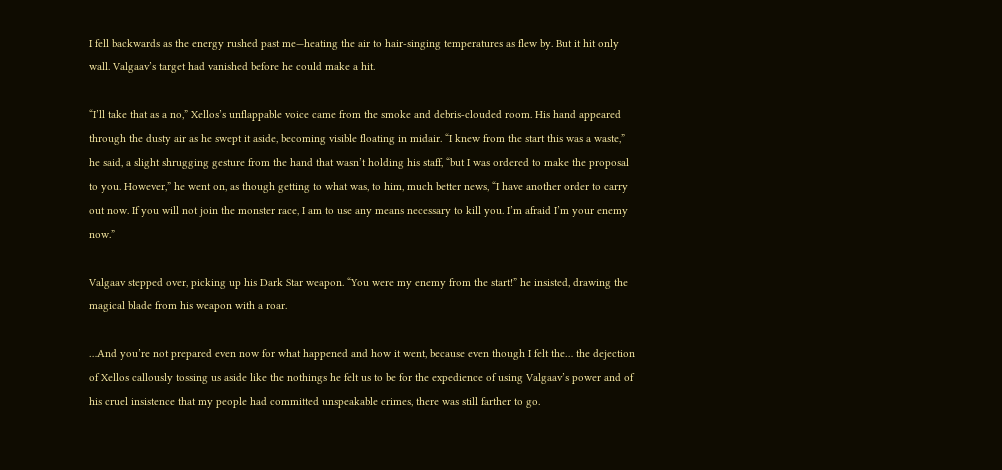I fell backwards as the energy rushed past me—heating the air to hair-singing temperatures as flew by. But it hit only wall. Valgaav’s target had vanished before he could make a hit.

“I’ll take that as a no,” Xellos’s unflappable voice came from the smoke and debris-clouded room. His hand appeared through the dusty air as he swept it aside, becoming visible floating in midair. “I knew from the start this was a waste,” he said, a slight shrugging gesture from the hand that wasn’t holding his staff, “but I was ordered to make the proposal to you. However,” he went on, as though getting to what was, to him, much better news, “I have another order to carry out now. If you will not join the monster race, I am to use any means necessary to kill you. I’m afraid I’m your enemy now.”

Valgaav stepped over, picking up his Dark Star weapon. “You were my enemy from the start!” he insisted, drawing the magical blade from his weapon with a roar.

…And you’re not prepared even now for what happened and how it went, because even though I felt the… the dejection of Xellos callously tossing us aside like the nothings he felt us to be for the expedience of using Valgaav’s power and of his cruel insistence that my people had committed unspeakable crimes, there was still farther to go.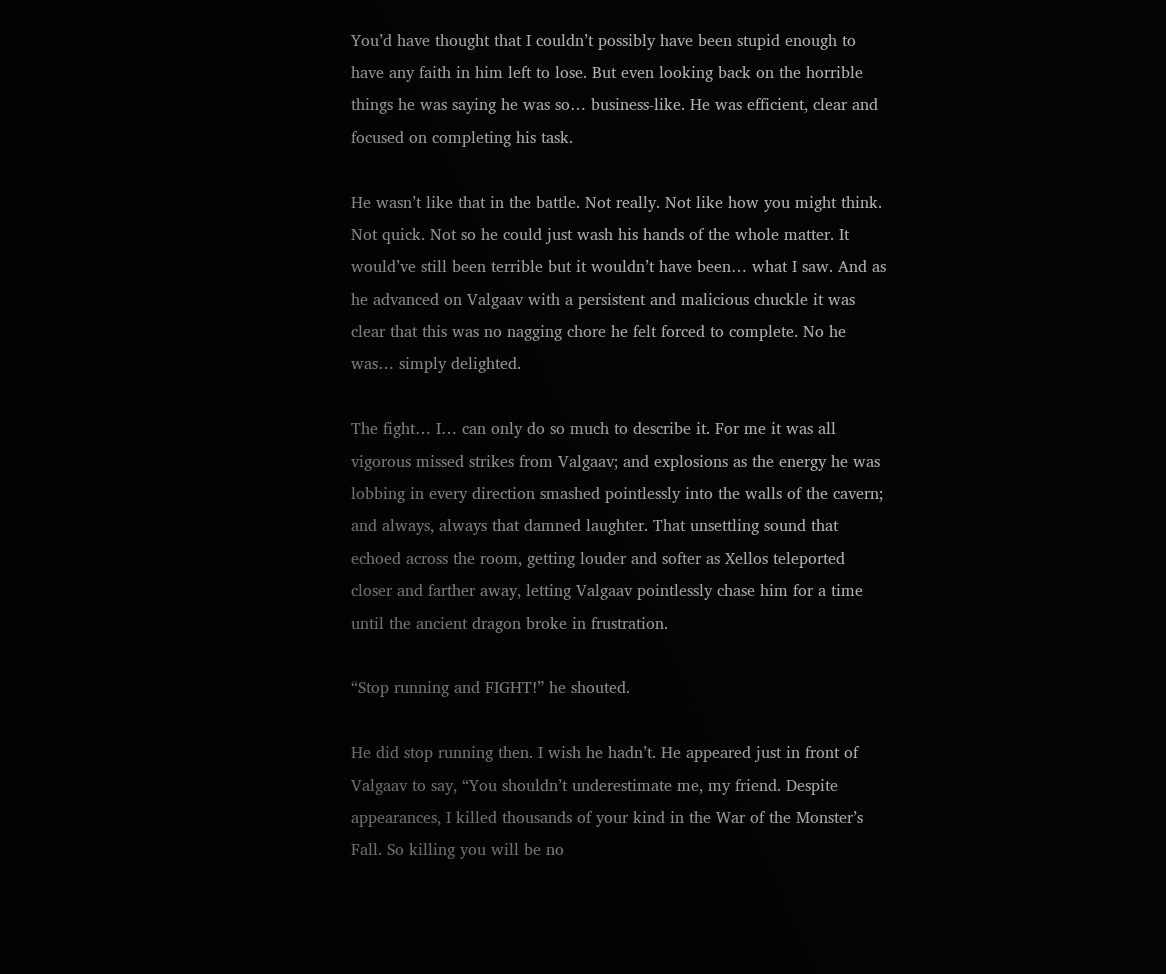You’d have thought that I couldn’t possibly have been stupid enough to have any faith in him left to lose. But even looking back on the horrible things he was saying he was so… business-like. He was efficient, clear and focused on completing his task.

He wasn’t like that in the battle. Not really. Not like how you might think. Not quick. Not so he could just wash his hands of the whole matter. It would’ve still been terrible but it wouldn’t have been… what I saw. And as he advanced on Valgaav with a persistent and malicious chuckle it was clear that this was no nagging chore he felt forced to complete. No he was… simply delighted.

The fight… I… can only do so much to describe it. For me it was all vigorous missed strikes from Valgaav; and explosions as the energy he was lobbing in every direction smashed pointlessly into the walls of the cavern; and always, always that damned laughter. That unsettling sound that echoed across the room, getting louder and softer as Xellos teleported closer and farther away, letting Valgaav pointlessly chase him for a time until the ancient dragon broke in frustration.

“Stop running and FIGHT!” he shouted.

He did stop running then. I wish he hadn’t. He appeared just in front of Valgaav to say, “You shouldn’t underestimate me, my friend. Despite appearances, I killed thousands of your kind in the War of the Monster’s Fall. So killing you will be no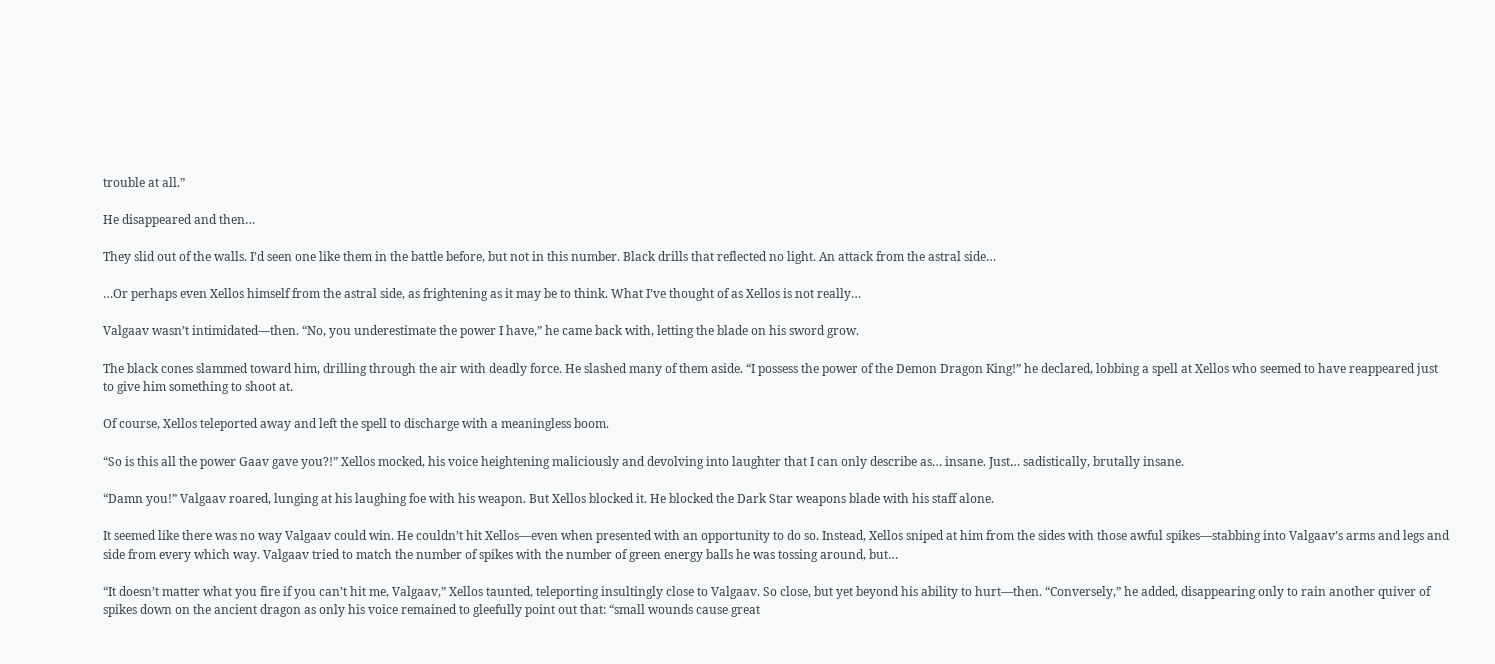trouble at all.”

He disappeared and then…

They slid out of the walls. I’d seen one like them in the battle before, but not in this number. Black drills that reflected no light. An attack from the astral side…

…Or perhaps even Xellos himself from the astral side, as frightening as it may be to think. What I’ve thought of as Xellos is not really…

Valgaav wasn’t intimidated—then. “No, you underestimate the power I have,” he came back with, letting the blade on his sword grow.

The black cones slammed toward him, drilling through the air with deadly force. He slashed many of them aside. “I possess the power of the Demon Dragon King!” he declared, lobbing a spell at Xellos who seemed to have reappeared just to give him something to shoot at.

Of course, Xellos teleported away and left the spell to discharge with a meaningless boom.

“So is this all the power Gaav gave you?!” Xellos mocked, his voice heightening maliciously and devolving into laughter that I can only describe as… insane. Just… sadistically, brutally insane.

“Damn you!” Valgaav roared, lunging at his laughing foe with his weapon. But Xellos blocked it. He blocked the Dark Star weapons blade with his staff alone.

It seemed like there was no way Valgaav could win. He couldn’t hit Xellos—even when presented with an opportunity to do so. Instead, Xellos sniped at him from the sides with those awful spikes—stabbing into Valgaav’s arms and legs and side from every which way. Valgaav tried to match the number of spikes with the number of green energy balls he was tossing around, but…

“It doesn’t matter what you fire if you can’t hit me, Valgaav,” Xellos taunted, teleporting insultingly close to Valgaav. So close, but yet beyond his ability to hurt—then. “Conversely,” he added, disappearing only to rain another quiver of spikes down on the ancient dragon as only his voice remained to gleefully point out that: “small wounds cause great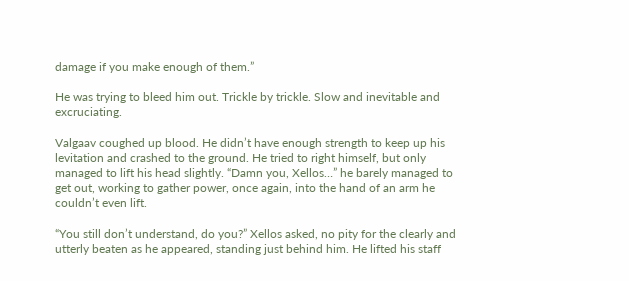damage if you make enough of them.”

He was trying to bleed him out. Trickle by trickle. Slow and inevitable and excruciating.

Valgaav coughed up blood. He didn’t have enough strength to keep up his levitation and crashed to the ground. He tried to right himself, but only managed to lift his head slightly. “Damn you, Xellos…” he barely managed to get out, working to gather power, once again, into the hand of an arm he couldn’t even lift.

“You still don’t understand, do you?” Xellos asked, no pity for the clearly and utterly beaten as he appeared, standing just behind him. He lifted his staff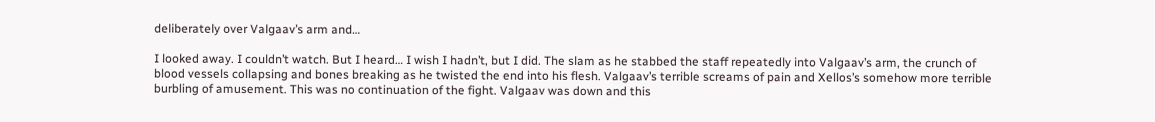deliberately over Valgaav’s arm and…

I looked away. I couldn’t watch. But I heard… I wish I hadn’t, but I did. The slam as he stabbed the staff repeatedly into Valgaav’s arm, the crunch of blood vessels collapsing and bones breaking as he twisted the end into his flesh. Valgaav’s terrible screams of pain and Xellos’s somehow more terrible burbling of amusement. This was no continuation of the fight. Valgaav was down and this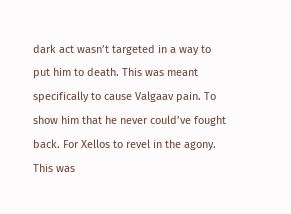dark act wasn’t targeted in a way to put him to death. This was meant specifically to cause Valgaav pain. To show him that he never could’ve fought back. For Xellos to revel in the agony. This was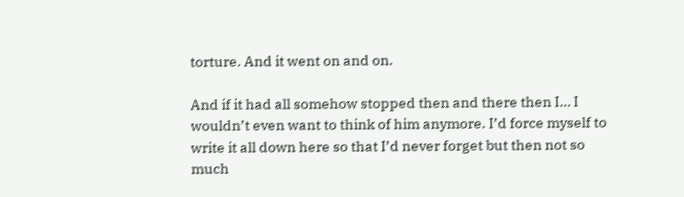torture. And it went on and on.

And if it had all somehow stopped then and there then I… I wouldn’t even want to think of him anymore. I’d force myself to write it all down here so that I’d never forget but then not so much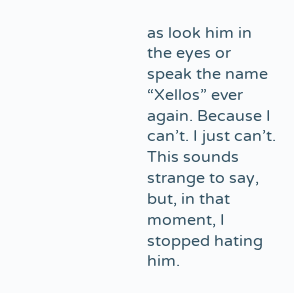as look him in the eyes or speak the name “Xellos” ever again. Because I can’t. I just can’t. This sounds strange to say, but, in that moment, I stopped hating him.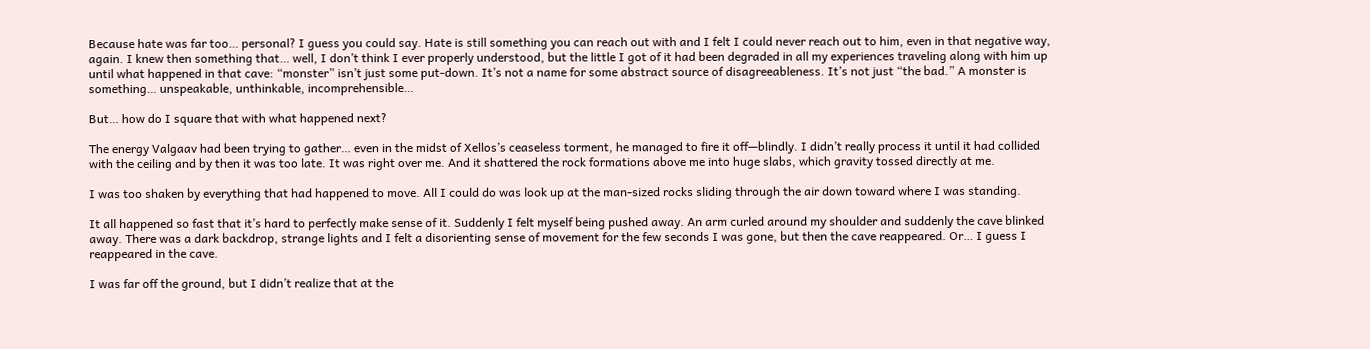Because hate was far too… personal? I guess you could say. Hate is still something you can reach out with and I felt I could never reach out to him, even in that negative way, again. I knew then something that… well, I don’t think I ever properly understood, but the little I got of it had been degraded in all my experiences traveling along with him up until what happened in that cave: “monster” isn’t just some put-down. It’s not a name for some abstract source of disagreeableness. It’s not just “the bad.” A monster is something… unspeakable, unthinkable, incomprehensible…

But… how do I square that with what happened next?

The energy Valgaav had been trying to gather… even in the midst of Xellos’s ceaseless torment, he managed to fire it off—blindly. I didn’t really process it until it had collided with the ceiling and by then it was too late. It was right over me. And it shattered the rock formations above me into huge slabs, which gravity tossed directly at me.

I was too shaken by everything that had happened to move. All I could do was look up at the man-sized rocks sliding through the air down toward where I was standing.

It all happened so fast that it’s hard to perfectly make sense of it. Suddenly I felt myself being pushed away. An arm curled around my shoulder and suddenly the cave blinked away. There was a dark backdrop, strange lights and I felt a disorienting sense of movement for the few seconds I was gone, but then the cave reappeared. Or… I guess I reappeared in the cave.

I was far off the ground, but I didn’t realize that at the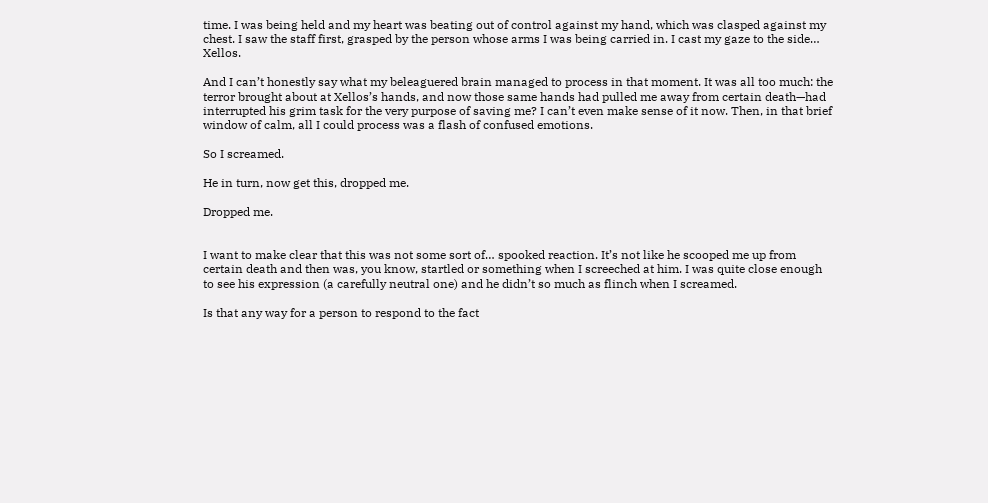time. I was being held and my heart was beating out of control against my hand, which was clasped against my chest. I saw the staff first, grasped by the person whose arms I was being carried in. I cast my gaze to the side… Xellos.

And I can’t honestly say what my beleaguered brain managed to process in that moment. It was all too much: the terror brought about at Xellos’s hands, and now those same hands had pulled me away from certain death—had interrupted his grim task for the very purpose of saving me? I can’t even make sense of it now. Then, in that brief window of calm, all I could process was a flash of confused emotions.

So I screamed.

He in turn, now get this, dropped me.

Dropped me.


I want to make clear that this was not some sort of… spooked reaction. It’s not like he scooped me up from certain death and then was, you know, startled or something when I screeched at him. I was quite close enough to see his expression (a carefully neutral one) and he didn’t so much as flinch when I screamed.

Is that any way for a person to respond to the fact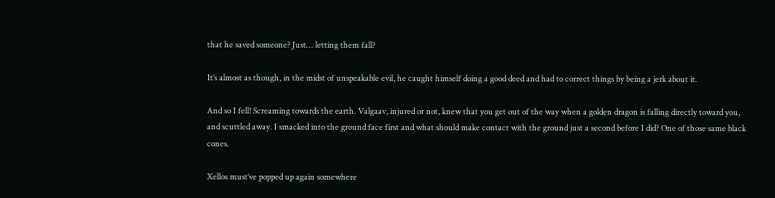that he saved someone? Just… letting them fall?

It’s almost as though, in the midst of unspeakable evil, he caught himself doing a good deed and had to correct things by being a jerk about it.

And so I fell! Screaming towards the earth. Valgaav, injured or not, knew that you get out of the way when a golden dragon is falling directly toward you, and scuttled away. I smacked into the ground face first and what should make contact with the ground just a second before I did? One of those same black cones.

Xellos must’ve popped up again somewhere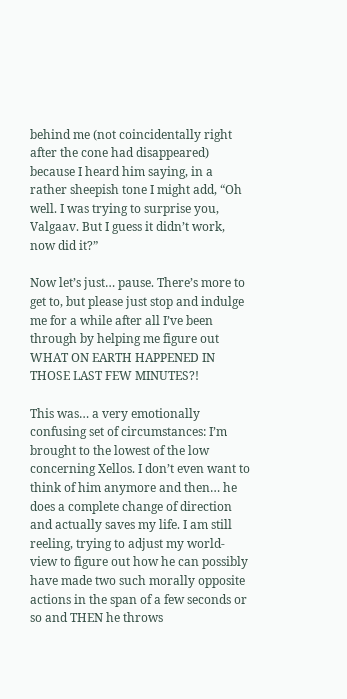behind me (not coincidentally right after the cone had disappeared) because I heard him saying, in a rather sheepish tone I might add, “Oh well. I was trying to surprise you, Valgaav. But I guess it didn’t work, now did it?”

Now let’s just… pause. There’s more to get to, but please just stop and indulge me for a while after all I’ve been through by helping me figure out WHAT ON EARTH HAPPENED IN THOSE LAST FEW MINUTES?!

This was… a very emotionally confusing set of circumstances: I’m brought to the lowest of the low concerning Xellos. I don’t even want to think of him anymore and then… he does a complete change of direction and actually saves my life. I am still reeling, trying to adjust my world-view to figure out how he can possibly have made two such morally opposite actions in the span of a few seconds or so and THEN he throws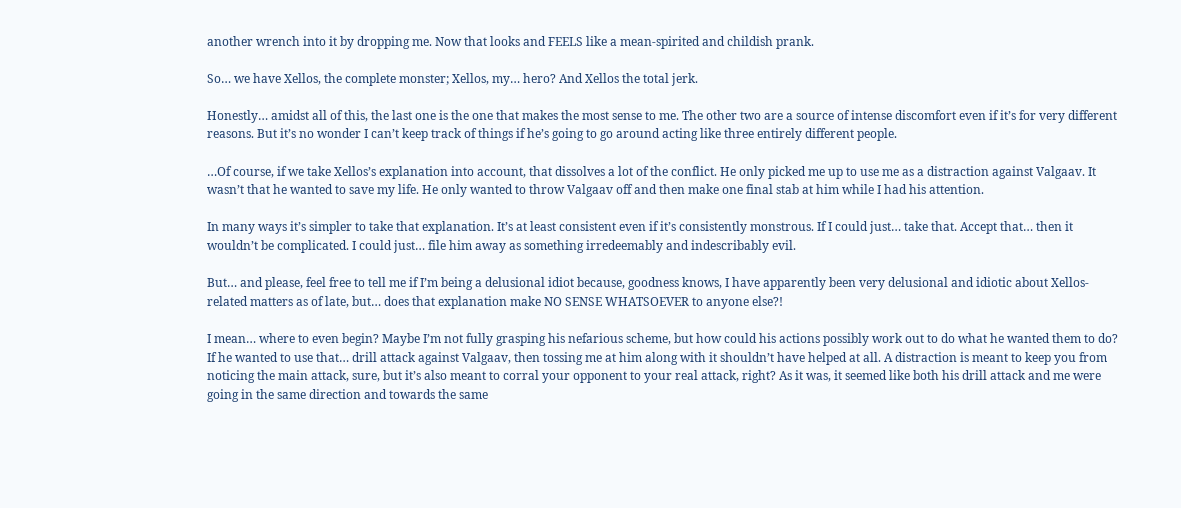another wrench into it by dropping me. Now that looks and FEELS like a mean-spirited and childish prank.

So… we have Xellos, the complete monster; Xellos, my… hero? And Xellos the total jerk.

Honestly… amidst all of this, the last one is the one that makes the most sense to me. The other two are a source of intense discomfort even if it’s for very different reasons. But it’s no wonder I can’t keep track of things if he’s going to go around acting like three entirely different people.

…Of course, if we take Xellos’s explanation into account, that dissolves a lot of the conflict. He only picked me up to use me as a distraction against Valgaav. It wasn’t that he wanted to save my life. He only wanted to throw Valgaav off and then make one final stab at him while I had his attention.

In many ways it’s simpler to take that explanation. It’s at least consistent even if it’s consistently monstrous. If I could just… take that. Accept that… then it wouldn’t be complicated. I could just… file him away as something irredeemably and indescribably evil.

But… and please, feel free to tell me if I’m being a delusional idiot because, goodness knows, I have apparently been very delusional and idiotic about Xellos-related matters as of late, but… does that explanation make NO SENSE WHATSOEVER to anyone else?!

I mean… where to even begin? Maybe I’m not fully grasping his nefarious scheme, but how could his actions possibly work out to do what he wanted them to do? If he wanted to use that… drill attack against Valgaav, then tossing me at him along with it shouldn’t have helped at all. A distraction is meant to keep you from noticing the main attack, sure, but it’s also meant to corral your opponent to your real attack, right? As it was, it seemed like both his drill attack and me were going in the same direction and towards the same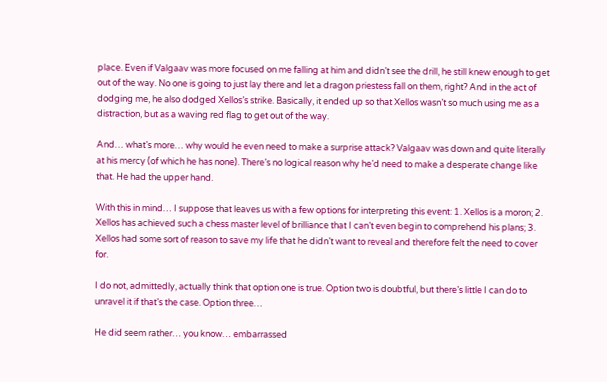place. Even if Valgaav was more focused on me falling at him and didn’t see the drill, he still knew enough to get out of the way. No one is going to just lay there and let a dragon priestess fall on them, right? And in the act of dodging me, he also dodged Xellos’s strike. Basically, it ended up so that Xellos wasn’t so much using me as a distraction, but as a waving red flag to get out of the way.

And… what’s more… why would he even need to make a surprise attack? Valgaav was down and quite literally at his mercy (of which he has none). There’s no logical reason why he’d need to make a desperate change like that. He had the upper hand.

With this in mind… I suppose that leaves us with a few options for interpreting this event: 1. Xellos is a moron; 2. Xellos has achieved such a chess master level of brilliance that I can’t even begin to comprehend his plans; 3. Xellos had some sort of reason to save my life that he didn’t want to reveal and therefore felt the need to cover for.

I do not, admittedly, actually think that option one is true. Option two is doubtful, but there’s little I can do to unravel it if that’s the case. Option three…

He did seem rather… you know… embarrassed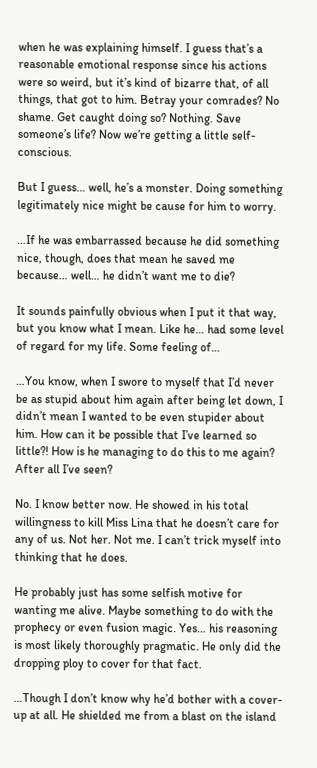when he was explaining himself. I guess that’s a reasonable emotional response since his actions were so weird, but it’s kind of bizarre that, of all things, that got to him. Betray your comrades? No shame. Get caught doing so? Nothing. Save someone’s life? Now we’re getting a little self-conscious.

But I guess… well, he’s a monster. Doing something legitimately nice might be cause for him to worry.

…If he was embarrassed because he did something nice, though, does that mean he saved me because… well… he didn’t want me to die?

It sounds painfully obvious when I put it that way, but you know what I mean. Like he… had some level of regard for my life. Some feeling of…

…You know, when I swore to myself that I’d never be as stupid about him again after being let down, I didn’t mean I wanted to be even stupider about him. How can it be possible that I’ve learned so little?! How is he managing to do this to me again? After all I’ve seen?

No. I know better now. He showed in his total willingness to kill Miss Lina that he doesn’t care for any of us. Not her. Not me. I can’t trick myself into thinking that he does.

He probably just has some selfish motive for wanting me alive. Maybe something to do with the prophecy or even fusion magic. Yes… his reasoning is most likely thoroughly pragmatic. He only did the dropping ploy to cover for that fact.

…Though I don’t know why he’d bother with a cover-up at all. He shielded me from a blast on the island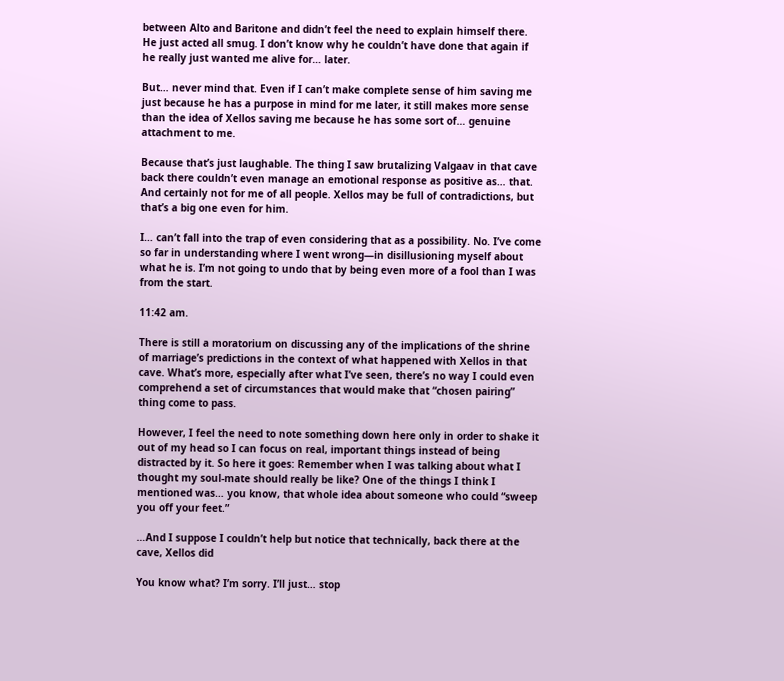between Alto and Baritone and didn’t feel the need to explain himself there. He just acted all smug. I don’t know why he couldn’t have done that again if he really just wanted me alive for… later.

But… never mind that. Even if I can’t make complete sense of him saving me just because he has a purpose in mind for me later, it still makes more sense than the idea of Xellos saving me because he has some sort of… genuine attachment to me.

Because that’s just laughable. The thing I saw brutalizing Valgaav in that cave back there couldn’t even manage an emotional response as positive as… that. And certainly not for me of all people. Xellos may be full of contradictions, but that’s a big one even for him.

I… can’t fall into the trap of even considering that as a possibility. No. I’ve come so far in understanding where I went wrong—in disillusioning myself about what he is. I’m not going to undo that by being even more of a fool than I was from the start.

11:42 am.

There is still a moratorium on discussing any of the implications of the shrine of marriage’s predictions in the context of what happened with Xellos in that cave. What’s more, especially after what I’ve seen, there’s no way I could even comprehend a set of circumstances that would make that “chosen pairing” thing come to pass.

However, I feel the need to note something down here only in order to shake it out of my head so I can focus on real, important things instead of being distracted by it. So here it goes: Remember when I was talking about what I thought my soul-mate should really be like? One of the things I think I mentioned was… you know, that whole idea about someone who could “sweep you off your feet.”

…And I suppose I couldn’t help but notice that technically, back there at the cave, Xellos did

You know what? I’m sorry. I’ll just… stop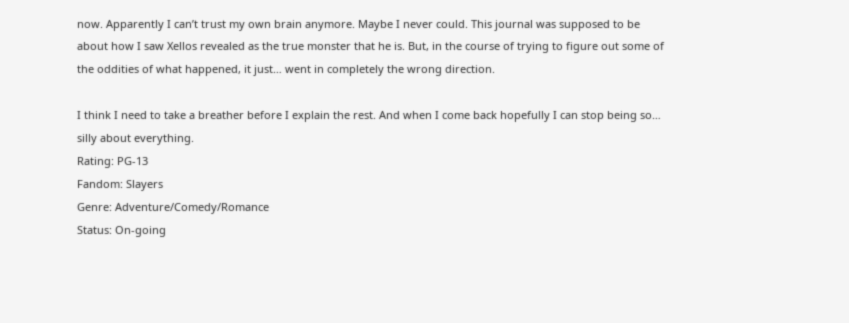now. Apparently I can’t trust my own brain anymore. Maybe I never could. This journal was supposed to be about how I saw Xellos revealed as the true monster that he is. But, in the course of trying to figure out some of the oddities of what happened, it just… went in completely the wrong direction.

I think I need to take a breather before I explain the rest. And when I come back hopefully I can stop being so… silly about everything.
Rating: PG-13
Fandom: Slayers
Genre: Adventure/Comedy/Romance
Status: On-going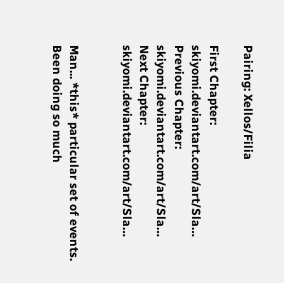Pairing: Xellos/Filia

First Chapter: skiyomi.deviantart.com/art/Sla…
Previous Chapter: skiyomi.deviantart.com/art/Sla…
Next Chapter: skiyomi.deviantart.com/art/Sla…


Man... *this* particular set of events. Been doing so much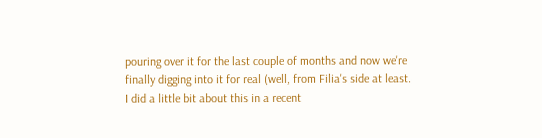pouring over it for the last couple of months and now we're finally digging into it for real (well, from Filia's side at least. I did a little bit about this in a recent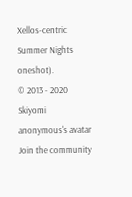Xellos-centric Summer Nights oneshot).
© 2013 - 2020 Skiyomi
anonymous's avatar
Join the community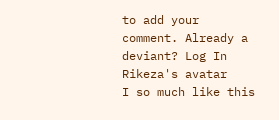to add your comment. Already a deviant? Log In
Rikeza's avatar
I so much like this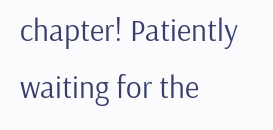chapter! Patiently waiting for the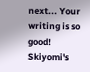next... Your writing is so good!
Skiyomi's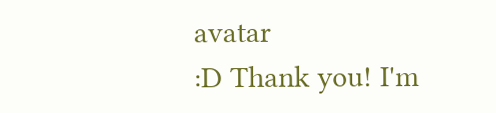avatar
:D Thank you! I'm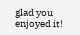glad you enjoyed it!